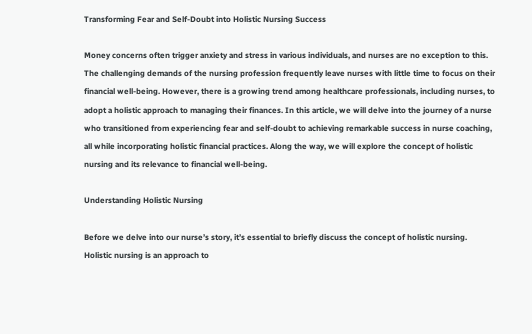Transforming Fear and Self-Doubt into Holistic Nursing Success

Money concerns often trigger anxiety and stress in various individuals, and nurses are no exception to this. The challenging demands of the nursing profession frequently leave nurses with little time to focus on their financial well-being. However, there is a growing trend among healthcare professionals, including nurses, to adopt a holistic approach to managing their finances. In this article, we will delve into the journey of a nurse who transitioned from experiencing fear and self-doubt to achieving remarkable success in nurse coaching, all while incorporating holistic financial practices. Along the way, we will explore the concept of holistic nursing and its relevance to financial well-being.

Understanding Holistic Nursing

Before we delve into our nurse’s story, it’s essential to briefly discuss the concept of holistic nursing. Holistic nursing is an approach to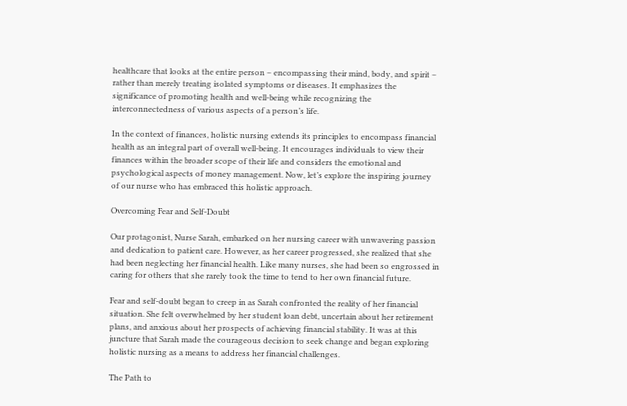healthcare that looks at the entire person – encompassing their mind, body, and spirit – rather than merely treating isolated symptoms or diseases. It emphasizes the significance of promoting health and well-being while recognizing the interconnectedness of various aspects of a person’s life.

In the context of finances, holistic nursing extends its principles to encompass financial health as an integral part of overall well-being. It encourages individuals to view their finances within the broader scope of their life and considers the emotional and psychological aspects of money management. Now, let’s explore the inspiring journey of our nurse who has embraced this holistic approach.

Overcoming Fear and Self-Doubt

Our protagonist, Nurse Sarah, embarked on her nursing career with unwavering passion and dedication to patient care. However, as her career progressed, she realized that she had been neglecting her financial health. Like many nurses, she had been so engrossed in caring for others that she rarely took the time to tend to her own financial future.

Fear and self-doubt began to creep in as Sarah confronted the reality of her financial situation. She felt overwhelmed by her student loan debt, uncertain about her retirement plans, and anxious about her prospects of achieving financial stability. It was at this juncture that Sarah made the courageous decision to seek change and began exploring holistic nursing as a means to address her financial challenges.

The Path to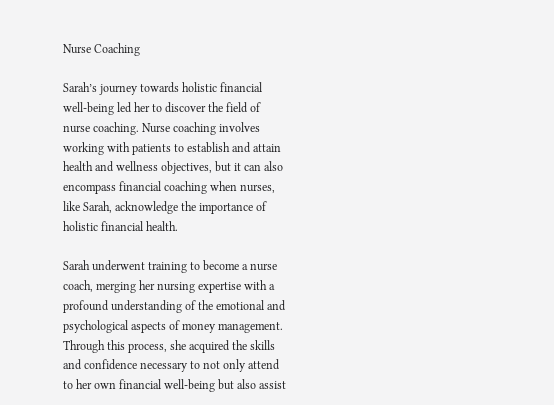Nurse Coaching

Sarah’s journey towards holistic financial well-being led her to discover the field of nurse coaching. Nurse coaching involves working with patients to establish and attain health and wellness objectives, but it can also encompass financial coaching when nurses, like Sarah, acknowledge the importance of holistic financial health.

Sarah underwent training to become a nurse coach, merging her nursing expertise with a profound understanding of the emotional and psychological aspects of money management. Through this process, she acquired the skills and confidence necessary to not only attend to her own financial well-being but also assist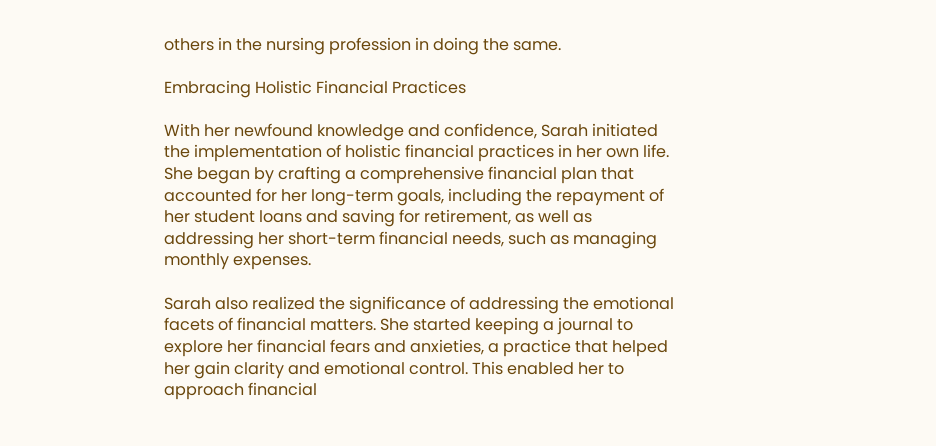others in the nursing profession in doing the same.

Embracing Holistic Financial Practices

With her newfound knowledge and confidence, Sarah initiated the implementation of holistic financial practices in her own life. She began by crafting a comprehensive financial plan that accounted for her long-term goals, including the repayment of her student loans and saving for retirement, as well as addressing her short-term financial needs, such as managing monthly expenses.

Sarah also realized the significance of addressing the emotional facets of financial matters. She started keeping a journal to explore her financial fears and anxieties, a practice that helped her gain clarity and emotional control. This enabled her to approach financial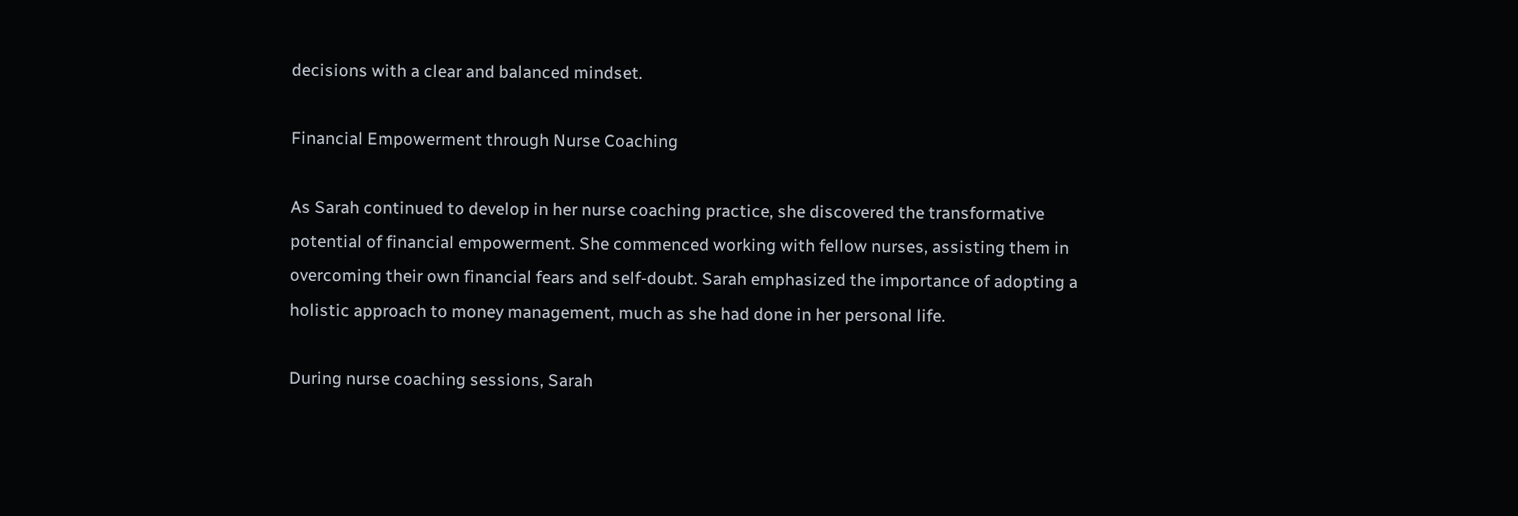decisions with a clear and balanced mindset.

Financial Empowerment through Nurse Coaching

As Sarah continued to develop in her nurse coaching practice, she discovered the transformative potential of financial empowerment. She commenced working with fellow nurses, assisting them in overcoming their own financial fears and self-doubt. Sarah emphasized the importance of adopting a holistic approach to money management, much as she had done in her personal life.

During nurse coaching sessions, Sarah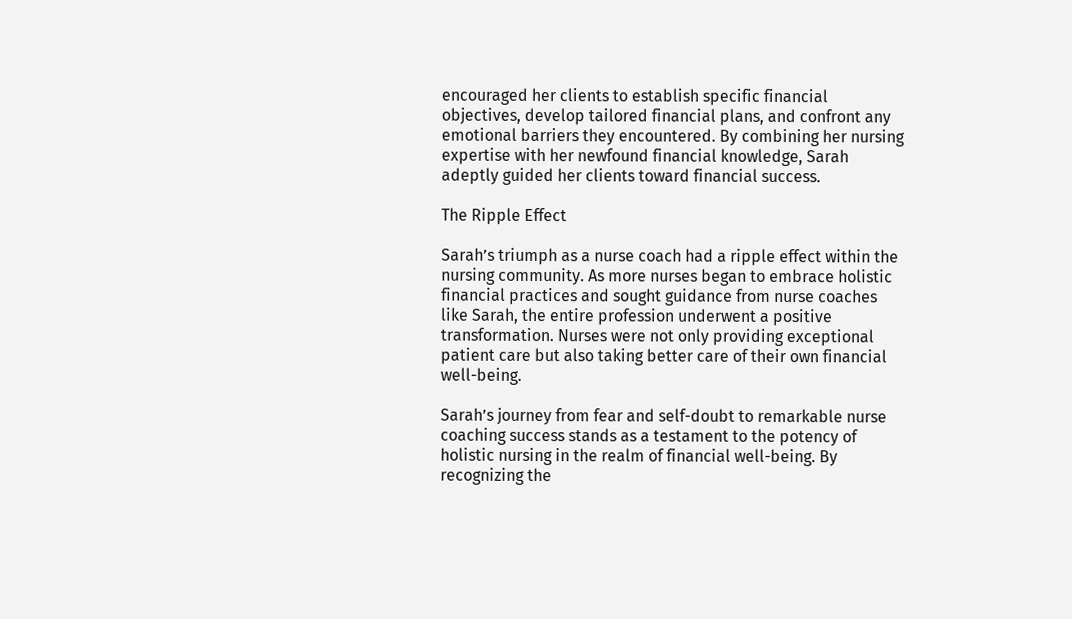encouraged her clients to establish specific financial objectives, develop tailored financial plans, and confront any emotional barriers they encountered. By combining her nursing expertise with her newfound financial knowledge, Sarah adeptly guided her clients toward financial success.

The Ripple Effect

Sarah’s triumph as a nurse coach had a ripple effect within the nursing community. As more nurses began to embrace holistic financial practices and sought guidance from nurse coaches like Sarah, the entire profession underwent a positive transformation. Nurses were not only providing exceptional patient care but also taking better care of their own financial well-being.

Sarah’s journey from fear and self-doubt to remarkable nurse coaching success stands as a testament to the potency of holistic nursing in the realm of financial well-being. By recognizing the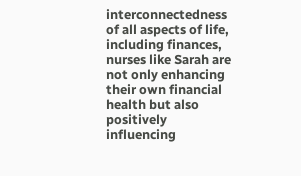interconnectedness of all aspects of life, including finances, nurses like Sarah are not only enhancing their own financial health but also positively influencing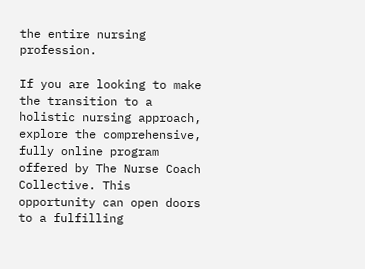the entire nursing profession.

If you are looking to make the transition to a holistic nursing approach, explore the comprehensive, fully online program offered by The Nurse Coach Collective. This opportunity can open doors to a fulfilling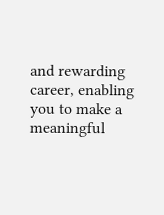and rewarding career, enabling you to make a meaningful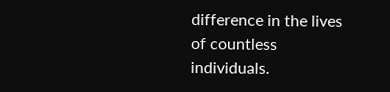difference in the lives of countless individuals.